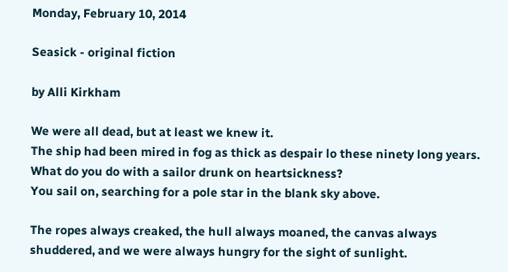Monday, February 10, 2014

Seasick - original fiction

by Alli Kirkham

We were all dead, but at least we knew it.
The ship had been mired in fog as thick as despair lo these ninety long years.
What do you do with a sailor drunk on heartsickness?
You sail on, searching for a pole star in the blank sky above.

The ropes always creaked, the hull always moaned, the canvas always shuddered, and we were always hungry for the sight of sunlight.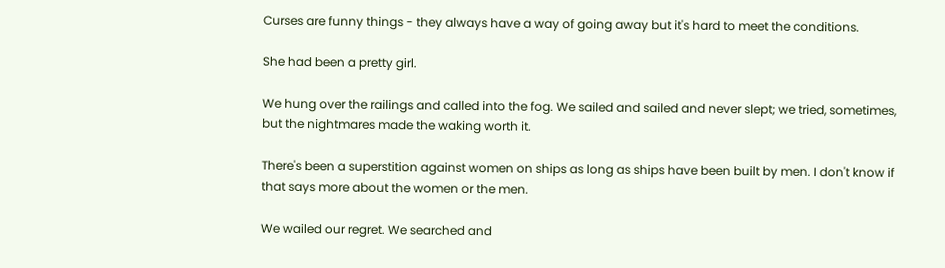Curses are funny things - they always have a way of going away but it's hard to meet the conditions.

She had been a pretty girl.

We hung over the railings and called into the fog. We sailed and sailed and never slept; we tried, sometimes, but the nightmares made the waking worth it.

There's been a superstition against women on ships as long as ships have been built by men. I don't know if that says more about the women or the men.

We wailed our regret. We searched and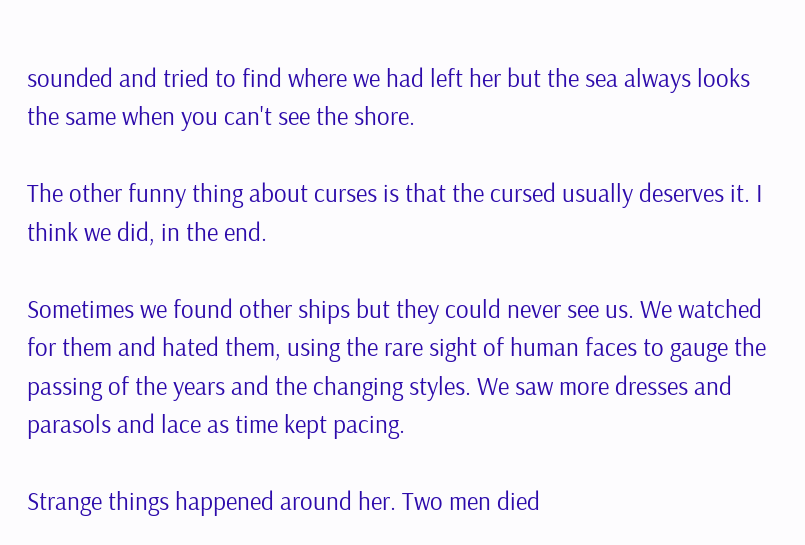sounded and tried to find where we had left her but the sea always looks the same when you can't see the shore.

The other funny thing about curses is that the cursed usually deserves it. I think we did, in the end.

Sometimes we found other ships but they could never see us. We watched for them and hated them, using the rare sight of human faces to gauge the passing of the years and the changing styles. We saw more dresses and parasols and lace as time kept pacing.

Strange things happened around her. Two men died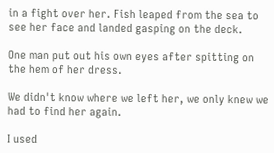in a fight over her. Fish leaped from the sea to see her face and landed gasping on the deck.

One man put out his own eyes after spitting on the hem of her dress.

We didn't know where we left her, we only knew we had to find her again.

I used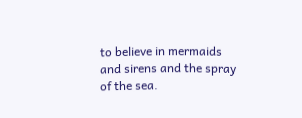to believe in mermaids and sirens and the spray of the sea.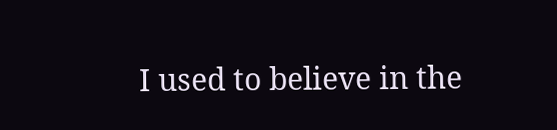I used to believe in the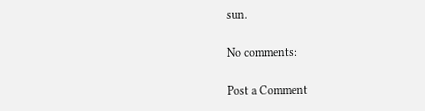sun.

No comments:

Post a Comment